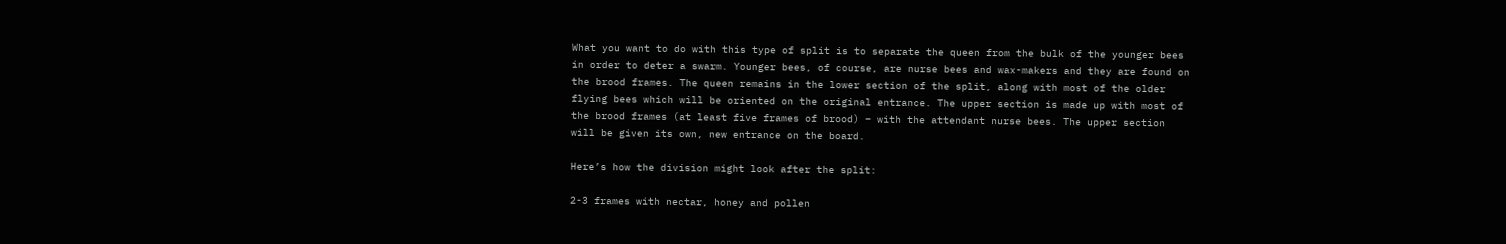What you want to do with this type of split is to separate the queen from the bulk of the younger bees in order to deter a swarm. Younger bees, of course, are nurse bees and wax-makers and they are found on the brood frames. The queen remains in the lower section of the split, along with most of the older flying bees which will be oriented on the original entrance. The upper section is made up with most of the brood frames (at least five frames of brood) – with the attendant nurse bees. The upper section will be given its own, new entrance on the board.

Here’s how the division might look after the split:

2-3 frames with nectar, honey and pollen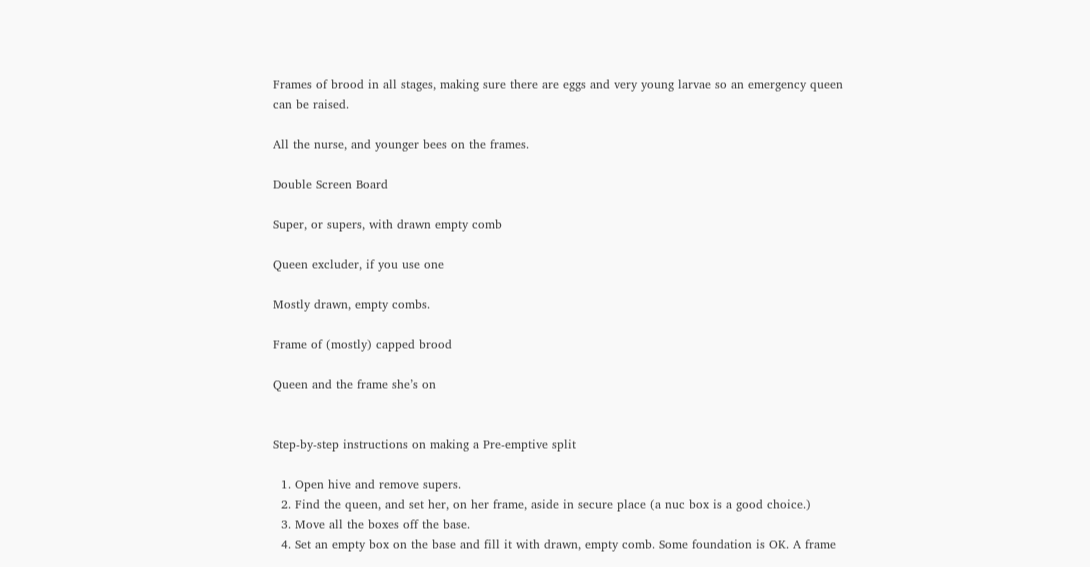Frames of brood in all stages, making sure there are eggs and very young larvae so an emergency queen can be raised.

All the nurse, and younger bees on the frames.

Double Screen Board

Super, or supers, with drawn empty comb

Queen excluder, if you use one

Mostly drawn, empty combs.

Frame of (mostly) capped brood

Queen and the frame she’s on


Step-by-step instructions on making a Pre-emptive split

  1. Open hive and remove supers.
  2. Find the queen, and set her, on her frame, aside in secure place (a nuc box is a good choice.)
  3. Move all the boxes off the base.
  4. Set an empty box on the base and fill it with drawn, empty comb. Some foundation is OK. A frame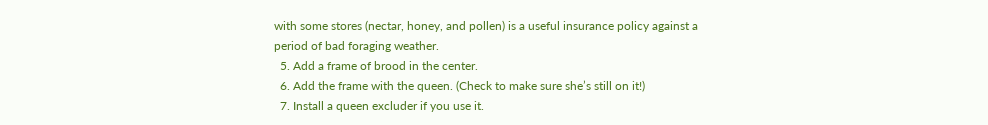with some stores (nectar, honey, and pollen) is a useful insurance policy against a period of bad foraging weather.
  5. Add a frame of brood in the center.
  6. Add the frame with the queen. (Check to make sure she’s still on it!)
  7. Install a queen excluder if you use it.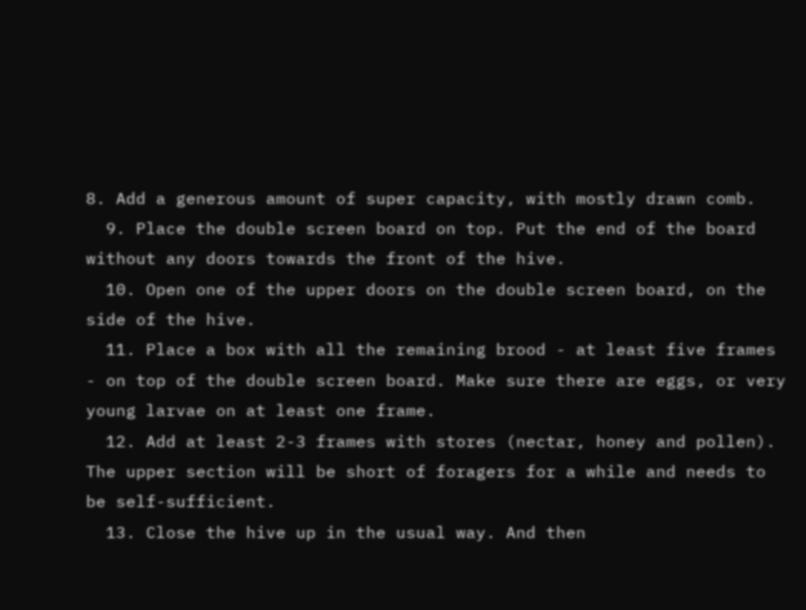8. Add a generous amount of super capacity, with mostly drawn comb.
  9. Place the double screen board on top. Put the end of the board without any doors towards the front of the hive.
  10. Open one of the upper doors on the double screen board, on the side of the hive.
  11. Place a box with all the remaining brood - at least five frames - on top of the double screen board. Make sure there are eggs, or very young larvae on at least one frame.
  12. Add at least 2-3 frames with stores (nectar, honey and pollen). The upper section will be short of foragers for a while and needs to be self-sufficient.
  13. Close the hive up in the usual way. And then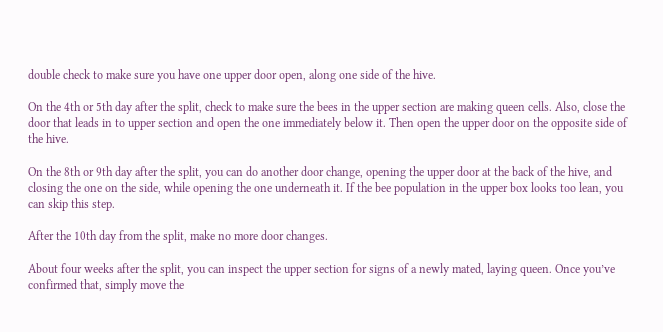double check to make sure you have one upper door open, along one side of the hive.

On the 4th or 5th day after the split, check to make sure the bees in the upper section are making queen cells. Also, close the door that leads in to upper section and open the one immediately below it. Then open the upper door on the opposite side of the hive.

On the 8th or 9th day after the split, you can do another door change, opening the upper door at the back of the hive, and closing the one on the side, while opening the one underneath it. If the bee population in the upper box looks too lean, you can skip this step.

After the 10th day from the split, make no more door changes.

About four weeks after the split, you can inspect the upper section for signs of a newly mated, laying queen. Once you’ve confirmed that, simply move the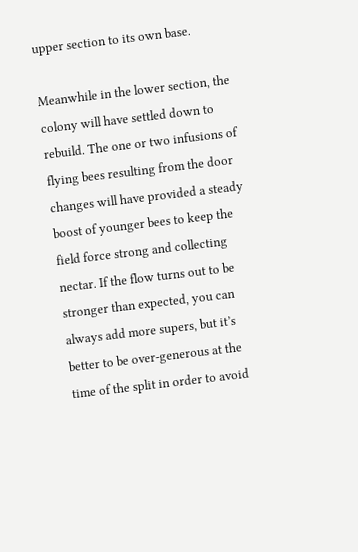upper section to its own base.

Meanwhile in the lower section, the colony will have settled down to rebuild. The one or two infusions of flying bees resulting from the door changes will have provided a steady boost of younger bees to keep the field force strong and collecting nectar. If the flow turns out to be stronger than expected, you can always add more supers, but it’s better to be over-generous at the time of the split in order to avoid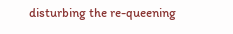disturbing the re-queening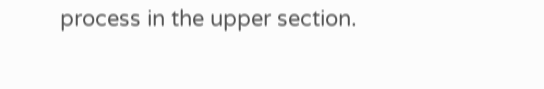process in the upper section.